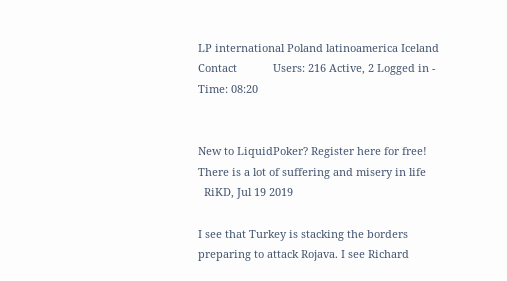LP international Poland latinoamerica Iceland    Contact            Users: 216 Active, 2 Logged in - Time: 08:20


New to LiquidPoker? Register here for free!
There is a lot of suffering and misery in life
  RiKD, Jul 19 2019

I see that Turkey is stacking the borders preparing to attack Rojava. I see Richard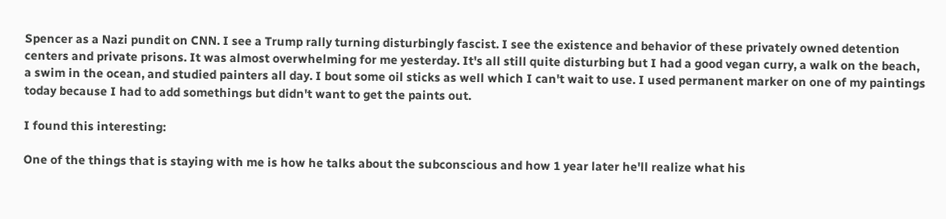Spencer as a Nazi pundit on CNN. I see a Trump rally turning disturbingly fascist. I see the existence and behavior of these privately owned detention centers and private prisons. It was almost overwhelming for me yesterday. It's all still quite disturbing but I had a good vegan curry, a walk on the beach, a swim in the ocean, and studied painters all day. I bout some oil sticks as well which I can't wait to use. I used permanent marker on one of my paintings today because I had to add somethings but didn't want to get the paints out.

I found this interesting:

One of the things that is staying with me is how he talks about the subconscious and how 1 year later he'll realize what his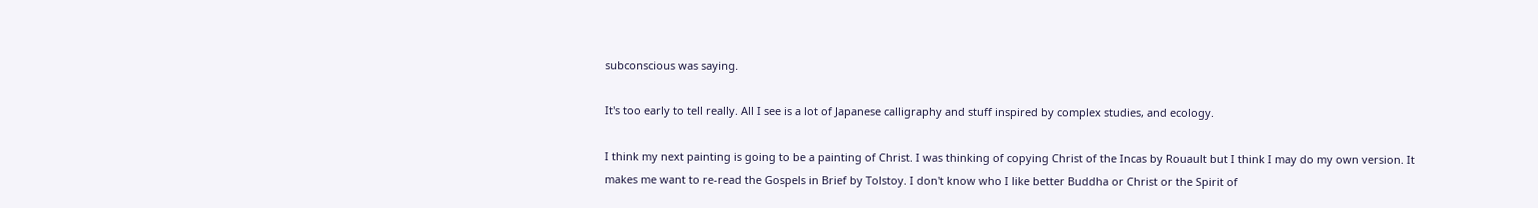subconscious was saying.

It's too early to tell really. All I see is a lot of Japanese calligraphy and stuff inspired by complex studies, and ecology.

I think my next painting is going to be a painting of Christ. I was thinking of copying Christ of the Incas by Rouault but I think I may do my own version. It makes me want to re-read the Gospels in Brief by Tolstoy. I don't know who I like better Buddha or Christ or the Spirit of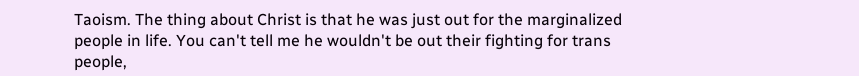Taoism. The thing about Christ is that he was just out for the marginalized people in life. You can't tell me he wouldn't be out their fighting for trans people,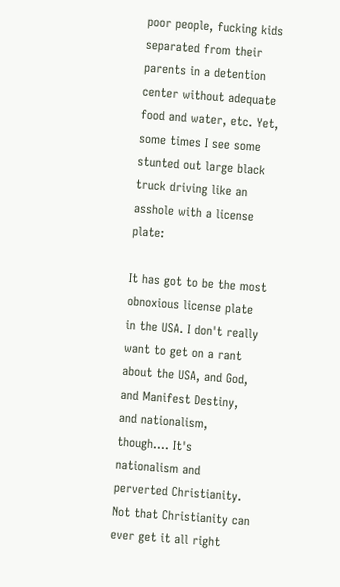poor people, fucking kids separated from their parents in a detention center without adequate food and water, etc. Yet, some times I see some stunted out large black truck driving like an asshole with a license plate:

It has got to be the most obnoxious license plate in the USA. I don't really want to get on a rant about the USA, and God, and Manifest Destiny, and nationalism, though.... It's nationalism and perverted Christianity. Not that Christianity can ever get it all right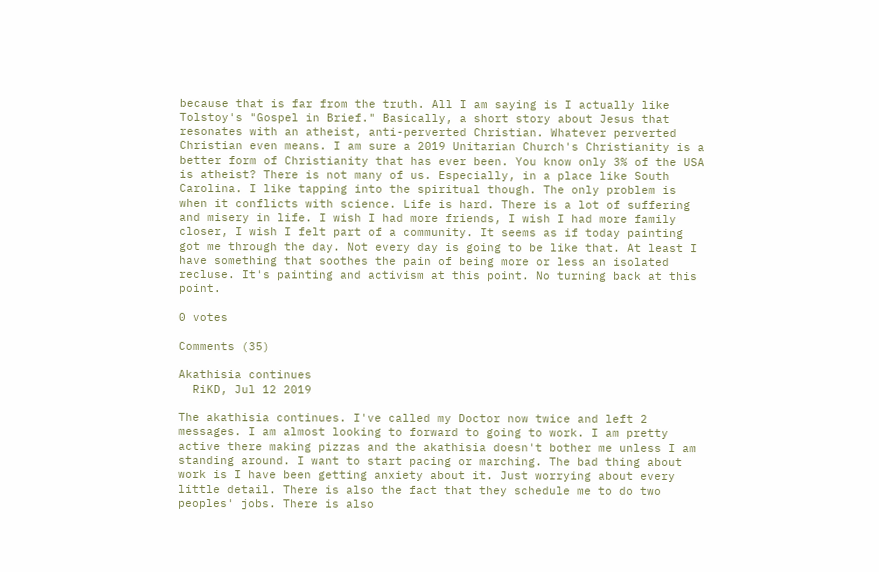because that is far from the truth. All I am saying is I actually like Tolstoy's "Gospel in Brief." Basically, a short story about Jesus that resonates with an atheist, anti-perverted Christian. Whatever perverted Christian even means. I am sure a 2019 Unitarian Church's Christianity is a better form of Christianity that has ever been. You know only 3% of the USA is atheist? There is not many of us. Especially, in a place like South Carolina. I like tapping into the spiritual though. The only problem is when it conflicts with science. Life is hard. There is a lot of suffering and misery in life. I wish I had more friends, I wish I had more family closer, I wish I felt part of a community. It seems as if today painting got me through the day. Not every day is going to be like that. At least I have something that soothes the pain of being more or less an isolated recluse. It's painting and activism at this point. No turning back at this point.

0 votes

Comments (35)

Akathisia continues
  RiKD, Jul 12 2019

The akathisia continues. I've called my Doctor now twice and left 2 messages. I am almost looking to forward to going to work. I am pretty active there making pizzas and the akathisia doesn't bother me unless I am standing around. I want to start pacing or marching. The bad thing about work is I have been getting anxiety about it. Just worrying about every little detail. There is also the fact that they schedule me to do two peoples' jobs. There is also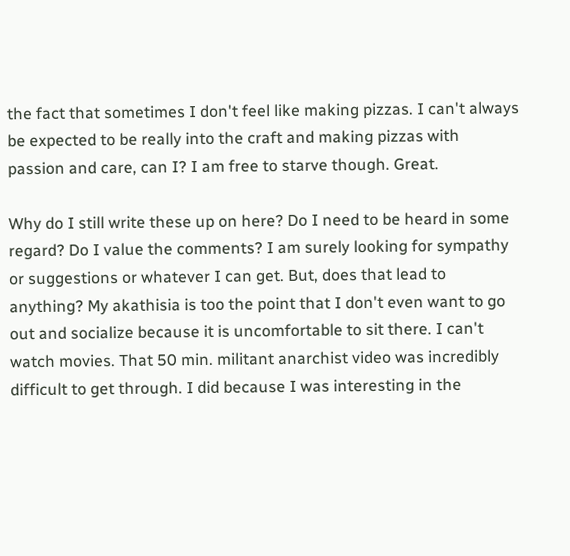the fact that sometimes I don't feel like making pizzas. I can't always be expected to be really into the craft and making pizzas with passion and care, can I? I am free to starve though. Great.

Why do I still write these up on here? Do I need to be heard in some regard? Do I value the comments? I am surely looking for sympathy or suggestions or whatever I can get. But, does that lead to anything? My akathisia is too the point that I don't even want to go out and socialize because it is uncomfortable to sit there. I can't watch movies. That 50 min. militant anarchist video was incredibly difficult to get through. I did because I was interesting in the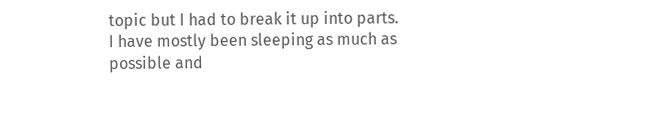topic but I had to break it up into parts. I have mostly been sleeping as much as possible and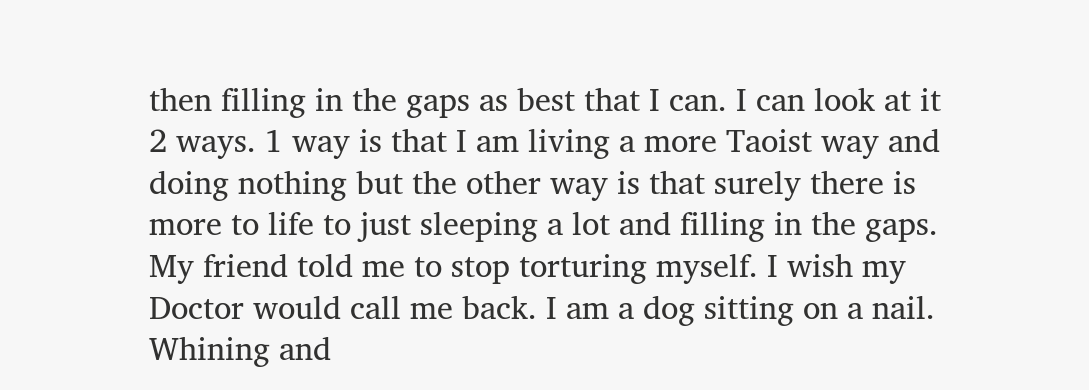then filling in the gaps as best that I can. I can look at it 2 ways. 1 way is that I am living a more Taoist way and doing nothing but the other way is that surely there is more to life to just sleeping a lot and filling in the gaps. My friend told me to stop torturing myself. I wish my Doctor would call me back. I am a dog sitting on a nail. Whining and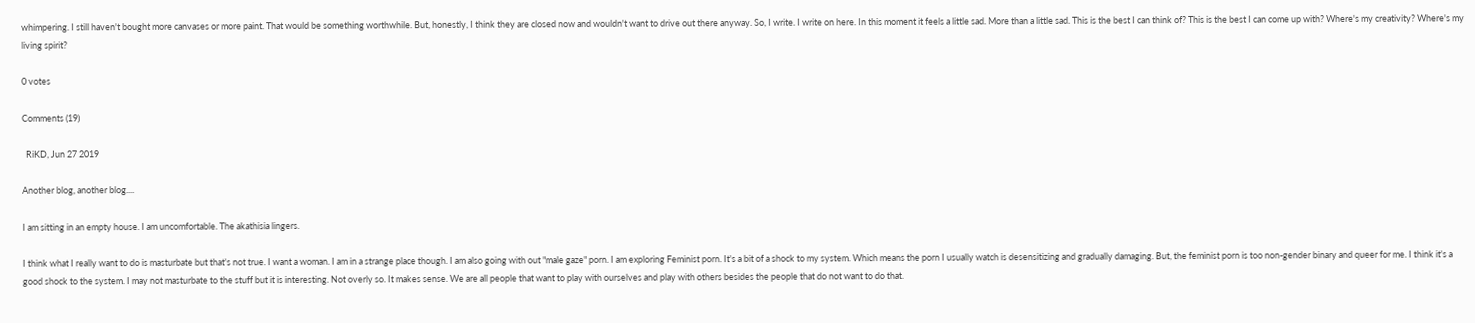whimpering. I still haven't bought more canvases or more paint. That would be something worthwhile. But, honestly, I think they are closed now and wouldn't want to drive out there anyway. So, I write. I write on here. In this moment it feels a little sad. More than a little sad. This is the best I can think of? This is the best I can come up with? Where's my creativity? Where's my living spirit?

0 votes

Comments (19)

  RiKD, Jun 27 2019

Another blog, another blog....

I am sitting in an empty house. I am uncomfortable. The akathisia lingers.

I think what I really want to do is masturbate but that's not true. I want a woman. I am in a strange place though. I am also going with out "male gaze" porn. I am exploring Feminist porn. It's a bit of a shock to my system. Which means the porn I usually watch is desensitizing and gradually damaging. But, the feminist porn is too non-gender binary and queer for me. I think it's a good shock to the system. I may not masturbate to the stuff but it is interesting. Not overly so. It makes sense. We are all people that want to play with ourselves and play with others besides the people that do not want to do that.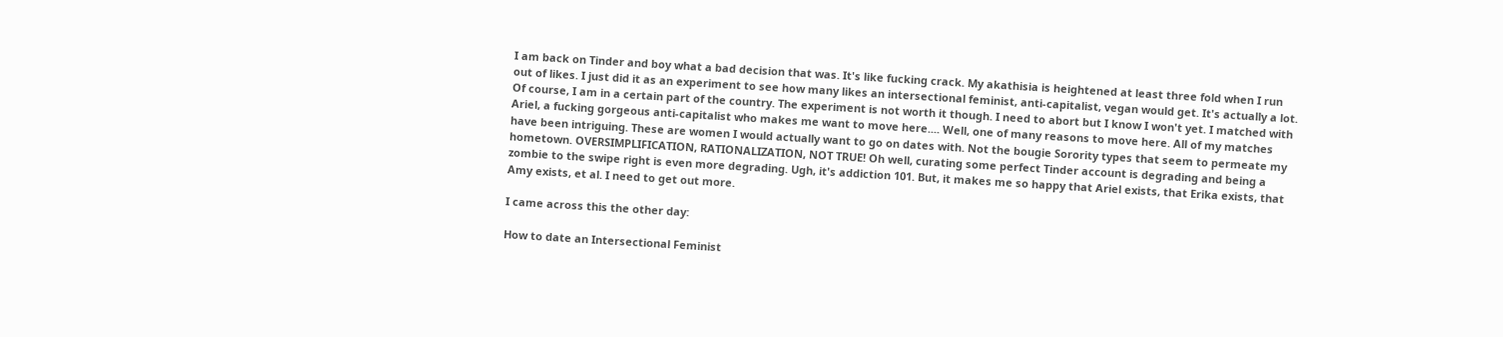I am back on Tinder and boy what a bad decision that was. It's like fucking crack. My akathisia is heightened at least three fold when I run out of likes. I just did it as an experiment to see how many likes an intersectional feminist, anti-capitalist, vegan would get. It's actually a lot. Of course, I am in a certain part of the country. The experiment is not worth it though. I need to abort but I know I won't yet. I matched with Ariel, a fucking gorgeous anti-capitalist who makes me want to move here.... Well, one of many reasons to move here. All of my matches have been intriguing. These are women I would actually want to go on dates with. Not the bougie Sorority types that seem to permeate my hometown. OVERSIMPLIFICATION, RATIONALIZATION, NOT TRUE! Oh well, curating some perfect Tinder account is degrading and being a zombie to the swipe right is even more degrading. Ugh, it's addiction 101. But, it makes me so happy that Ariel exists, that Erika exists, that Amy exists, et al. I need to get out more.

I came across this the other day:

How to date an Intersectional Feminist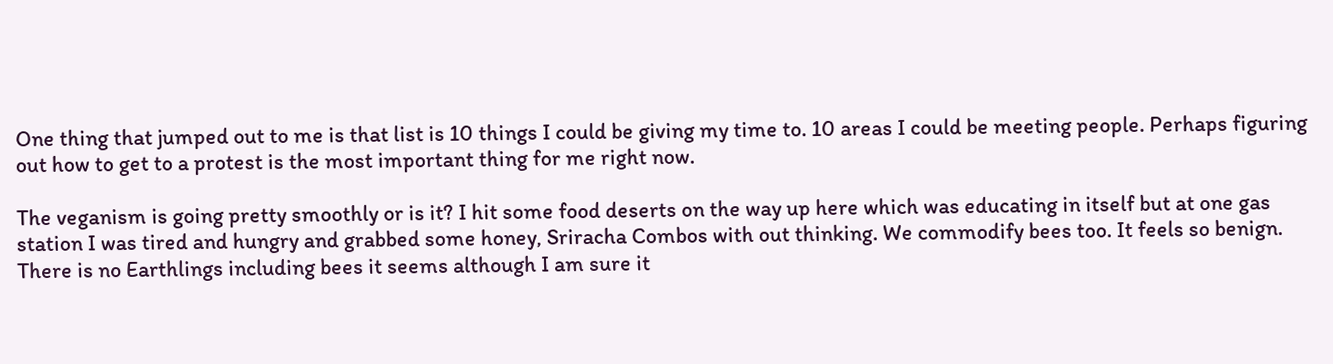One thing that jumped out to me is that list is 10 things I could be giving my time to. 10 areas I could be meeting people. Perhaps figuring out how to get to a protest is the most important thing for me right now.

The veganism is going pretty smoothly or is it? I hit some food deserts on the way up here which was educating in itself but at one gas station I was tired and hungry and grabbed some honey, Sriracha Combos with out thinking. We commodify bees too. It feels so benign. There is no Earthlings including bees it seems although I am sure it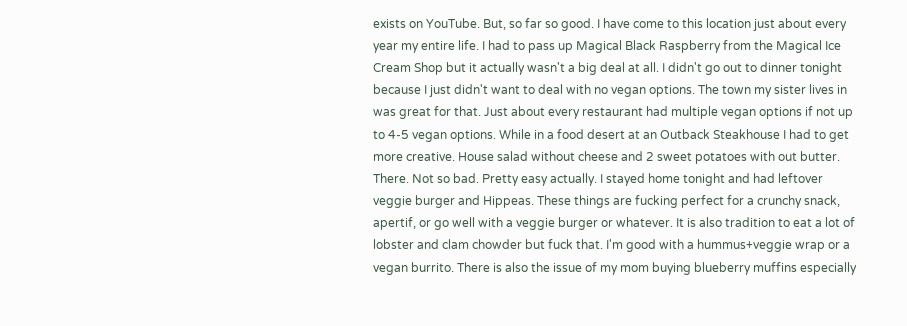exists on YouTube. But, so far so good. I have come to this location just about every year my entire life. I had to pass up Magical Black Raspberry from the Magical Ice Cream Shop but it actually wasn't a big deal at all. I didn't go out to dinner tonight because I just didn't want to deal with no vegan options. The town my sister lives in was great for that. Just about every restaurant had multiple vegan options if not up to 4-5 vegan options. While in a food desert at an Outback Steakhouse I had to get more creative. House salad without cheese and 2 sweet potatoes with out butter. There. Not so bad. Pretty easy actually. I stayed home tonight and had leftover veggie burger and Hippeas. These things are fucking perfect for a crunchy snack, apertif, or go well with a veggie burger or whatever. It is also tradition to eat a lot of lobster and clam chowder but fuck that. I'm good with a hummus+veggie wrap or a vegan burrito. There is also the issue of my mom buying blueberry muffins especially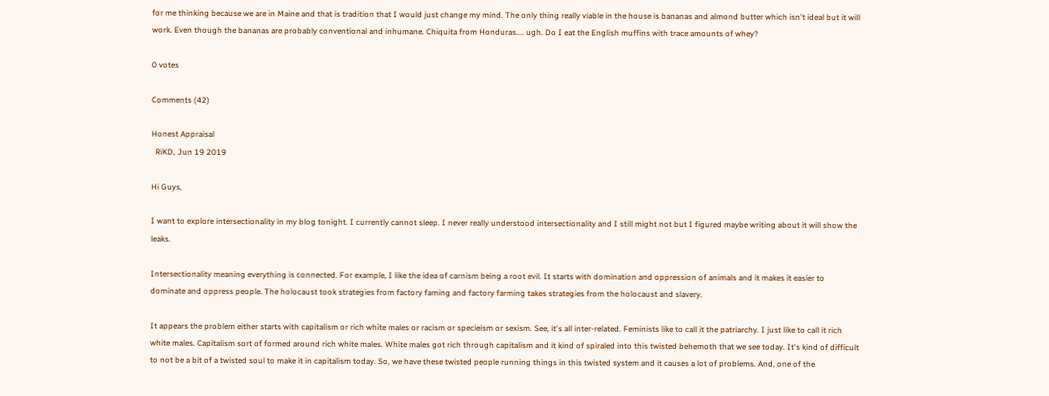for me thinking because we are in Maine and that is tradition that I would just change my mind. The only thing really viable in the house is bananas and almond butter which isn't ideal but it will work. Even though the bananas are probably conventional and inhumane. Chiquita from Honduras.... ugh. Do I eat the English muffins with trace amounts of whey?

0 votes

Comments (42)

Honest Appraisal
  RiKD, Jun 19 2019

Hi Guys,

I want to explore intersectionality in my blog tonight. I currently cannot sleep. I never really understood intersectionality and I still might not but I figured maybe writing about it will show the leaks.

Intersectionality meaning everything is connected. For example, I like the idea of carnism being a root evil. It starts with domination and oppression of animals and it makes it easier to dominate and oppress people. The holocaust took strategies from factory faming and factory farming takes strategies from the holocaust and slavery.

It appears the problem either starts with capitalism or rich white males or racism or specieism or sexism. See, it's all inter-related. Feminists like to call it the patriarchy. I just like to call it rich white males. Capitalism sort of formed around rich white males. White males got rich through capitalism and it kind of spiraled into this twisted behemoth that we see today. It's kind of difficult to not be a bit of a twisted soul to make it in capitalism today. So, we have these twisted people running things in this twisted system and it causes a lot of problems. And, one of the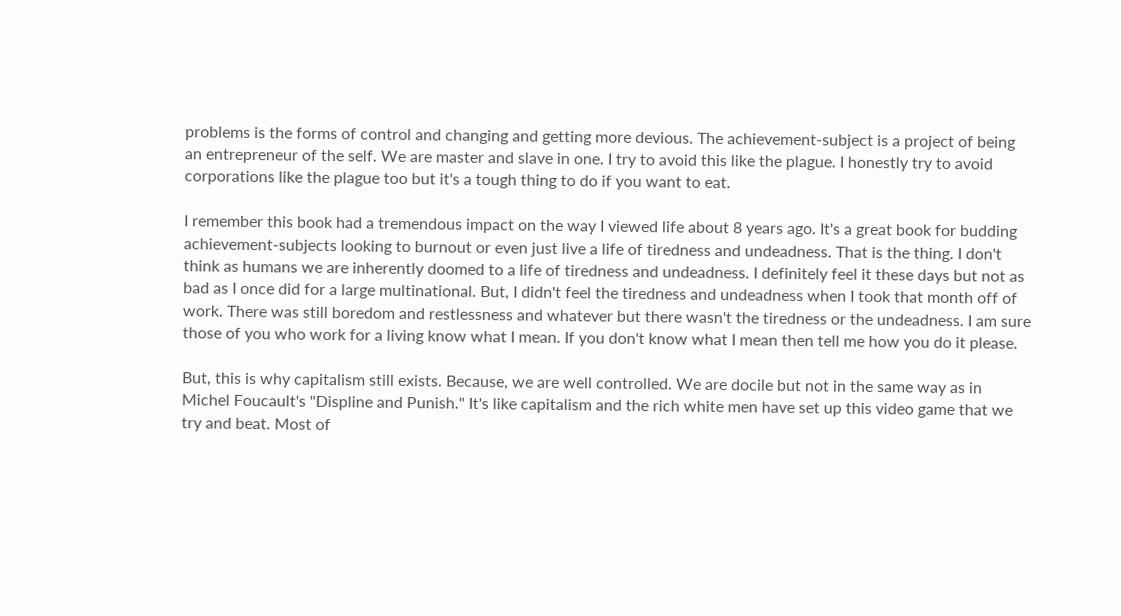problems is the forms of control and changing and getting more devious. The achievement-subject is a project of being an entrepreneur of the self. We are master and slave in one. I try to avoid this like the plague. I honestly try to avoid corporations like the plague too but it's a tough thing to do if you want to eat.

I remember this book had a tremendous impact on the way I viewed life about 8 years ago. It's a great book for budding achievement-subjects looking to burnout or even just live a life of tiredness and undeadness. That is the thing. I don't think as humans we are inherently doomed to a life of tiredness and undeadness. I definitely feel it these days but not as bad as I once did for a large multinational. But, I didn't feel the tiredness and undeadness when I took that month off of work. There was still boredom and restlessness and whatever but there wasn't the tiredness or the undeadness. I am sure those of you who work for a living know what I mean. If you don't know what I mean then tell me how you do it please.

But, this is why capitalism still exists. Because, we are well controlled. We are docile but not in the same way as in Michel Foucault's "Displine and Punish." It's like capitalism and the rich white men have set up this video game that we try and beat. Most of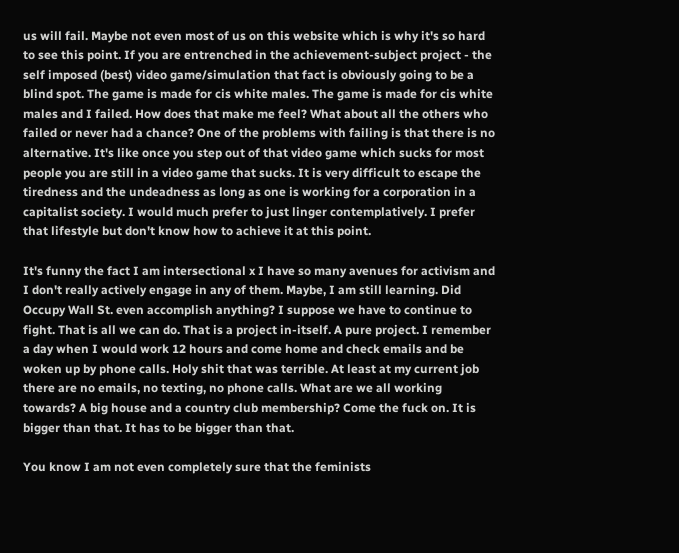us will fail. Maybe not even most of us on this website which is why it's so hard to see this point. If you are entrenched in the achievement-subject project - the self imposed (best) video game/simulation that fact is obviously going to be a blind spot. The game is made for cis white males. The game is made for cis white males and I failed. How does that make me feel? What about all the others who failed or never had a chance? One of the problems with failing is that there is no alternative. It's like once you step out of that video game which sucks for most people you are still in a video game that sucks. It is very difficult to escape the tiredness and the undeadness as long as one is working for a corporation in a capitalist society. I would much prefer to just linger contemplatively. I prefer that lifestyle but don't know how to achieve it at this point.

It's funny the fact I am intersectional x I have so many avenues for activism and I don't really actively engage in any of them. Maybe, I am still learning. Did Occupy Wall St. even accomplish anything? I suppose we have to continue to fight. That is all we can do. That is a project in-itself. A pure project. I remember a day when I would work 12 hours and come home and check emails and be woken up by phone calls. Holy shit that was terrible. At least at my current job there are no emails, no texting, no phone calls. What are we all working towards? A big house and a country club membership? Come the fuck on. It is bigger than that. It has to be bigger than that.

You know I am not even completely sure that the feminists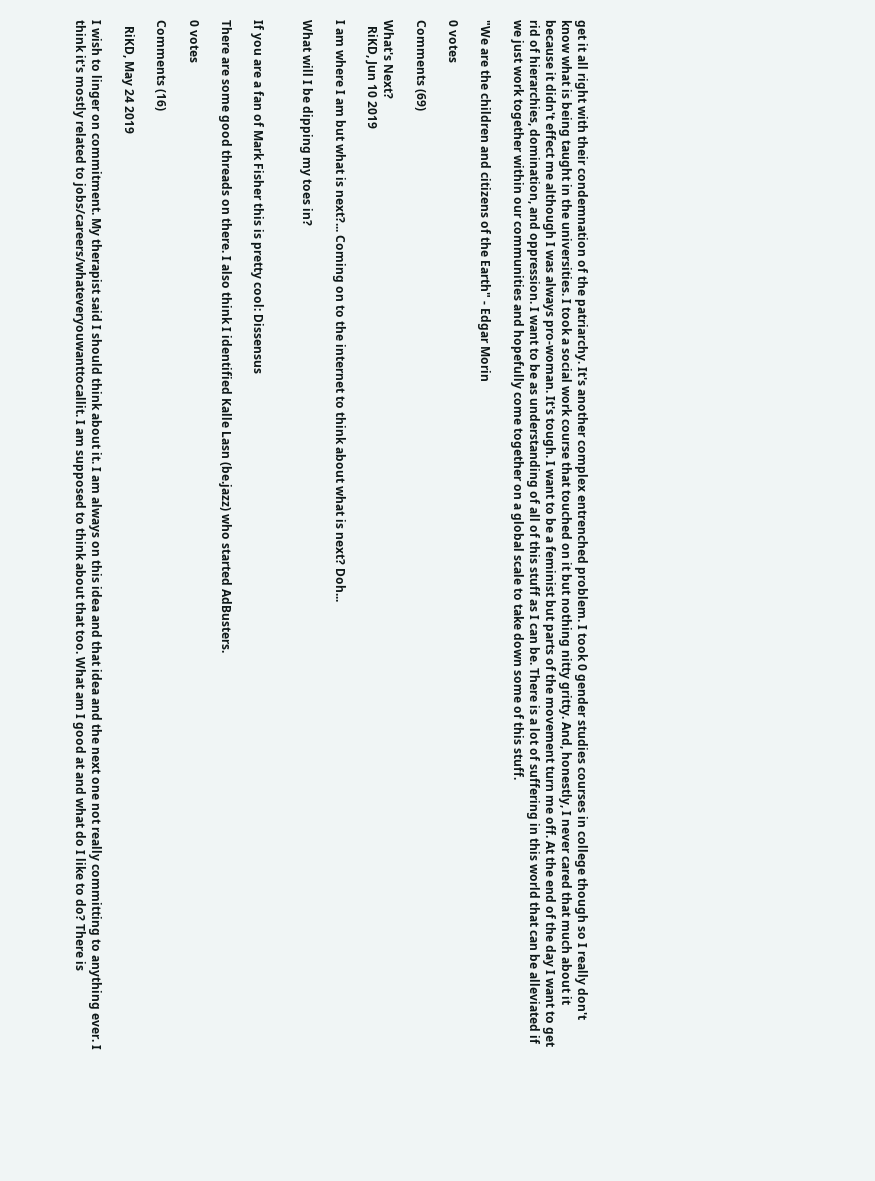get it all right with their condemnation of the patriarchy. It's another complex entrenched problem. I took 0 gender studies courses in college though so I really don't know what is being taught in the universities. I took a social work course that touched on it but nothing nitty gritty. And, honestly, I never cared that much about it because it didn't effect me although I was always pro-woman. It's tough. I want to be a feminist but parts of the movement turn me off. At the end of the day I want to get rid of hierarchies, domination, and oppression. I want to be as understanding of all of this stuff as I can be. There is a lot of suffering in this world that can be alleviated if we just work together within our communities and hopefully come together on a global scale to take down some of this stuff.

"We are the children and citizens of the Earth" - Edgar Morin

0 votes

Comments (69)

What's Next?
  RiKD, Jun 10 2019

I am where I am but what is next?... Coming on to the internet to think about what is next? Doh...

What will I be dipping my toes in?


If you are a fan of Mark Fisher this is pretty cool: Dissensus

There are some good threads on there. I also think I identified Kalle Lasn (be.jazz) who started AdBusters.

0 votes

Comments (16)

  RiKD, May 24 2019

I wish to linger on commitment. My therapist said I should think about it. I am always on this idea and that idea and the next one not really committing to anything ever. I think it's mostly related to jobs/careers/whateveryouwanttocallit. I am supposed to think about that too. What am I good at and what do I like to do? There is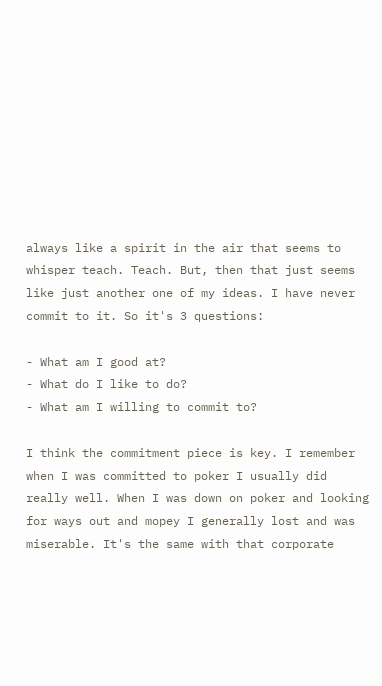always like a spirit in the air that seems to whisper teach. Teach. But, then that just seems like just another one of my ideas. I have never commit to it. So it's 3 questions:

- What am I good at?
- What do I like to do?
- What am I willing to commit to?

I think the commitment piece is key. I remember when I was committed to poker I usually did really well. When I was down on poker and looking for ways out and mopey I generally lost and was miserable. It's the same with that corporate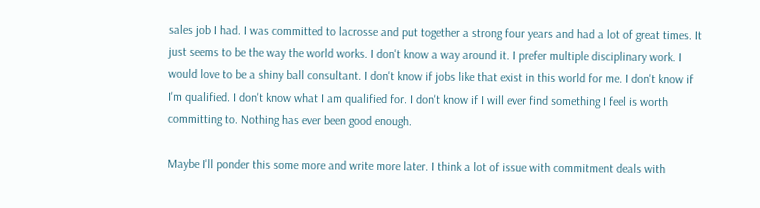sales job I had. I was committed to lacrosse and put together a strong four years and had a lot of great times. It just seems to be the way the world works. I don't know a way around it. I prefer multiple disciplinary work. I would love to be a shiny ball consultant. I don't know if jobs like that exist in this world for me. I don't know if I'm qualified. I don't know what I am qualified for. I don't know if I will ever find something I feel is worth committing to. Nothing has ever been good enough.

Maybe I'll ponder this some more and write more later. I think a lot of issue with commitment deals with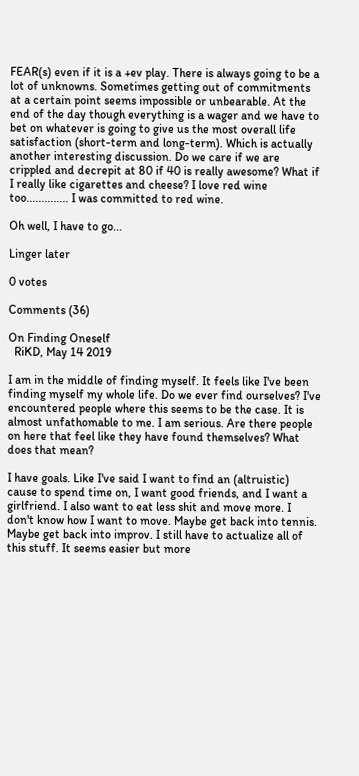FEAR(s) even if it is a +ev play. There is always going to be a lot of unknowns. Sometimes getting out of commitments at a certain point seems impossible or unbearable. At the end of the day though everything is a wager and we have to bet on whatever is going to give us the most overall life satisfaction (short-term and long-term). Which is actually another interesting discussion. Do we care if we are crippled and decrepit at 80 if 40 is really awesome? What if I really like cigarettes and cheese? I love red wine too.............. I was committed to red wine.

Oh well, I have to go...

Linger later

0 votes

Comments (36)

On Finding Oneself
  RiKD, May 14 2019

I am in the middle of finding myself. It feels like I've been finding myself my whole life. Do we ever find ourselves? I've encountered people where this seems to be the case. It is almost unfathomable to me. I am serious. Are there people on here that feel like they have found themselves? What does that mean?

I have goals. Like I've said I want to find an (altruistic) cause to spend time on, I want good friends, and I want a girlfriend. I also want to eat less shit and move more. I don't know how I want to move. Maybe get back into tennis. Maybe get back into improv. I still have to actualize all of this stuff. It seems easier but more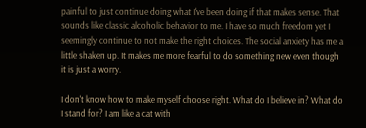painful to just continue doing what I've been doing if that makes sense. That sounds like classic alcoholic behavior to me. I have so much freedom yet I seemingly continue to not make the right choices. The social anxiety has me a little shaken up. It makes me more fearful to do something new even though it is just a worry.

I don't know how to make myself choose right. What do I believe in? What do I stand for? I am like a cat with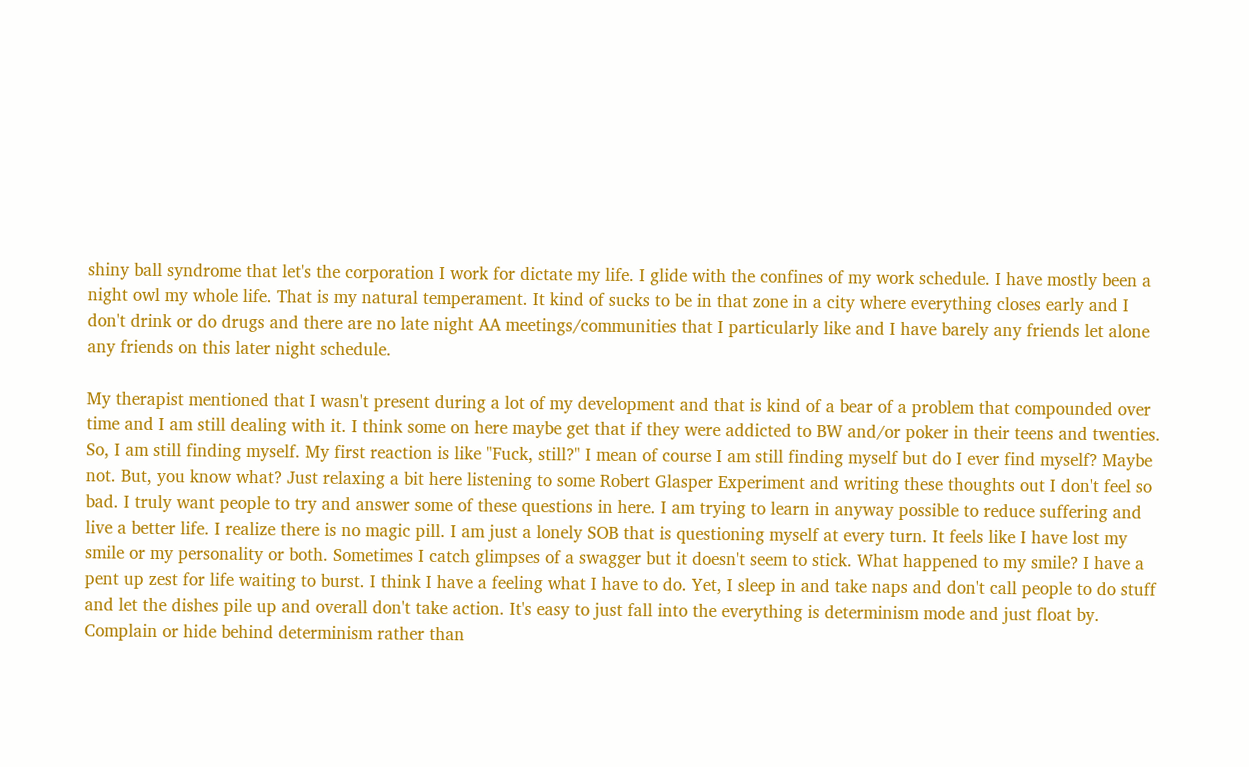shiny ball syndrome that let's the corporation I work for dictate my life. I glide with the confines of my work schedule. I have mostly been a night owl my whole life. That is my natural temperament. It kind of sucks to be in that zone in a city where everything closes early and I don't drink or do drugs and there are no late night AA meetings/communities that I particularly like and I have barely any friends let alone any friends on this later night schedule.

My therapist mentioned that I wasn't present during a lot of my development and that is kind of a bear of a problem that compounded over time and I am still dealing with it. I think some on here maybe get that if they were addicted to BW and/or poker in their teens and twenties. So, I am still finding myself. My first reaction is like "Fuck, still?" I mean of course I am still finding myself but do I ever find myself? Maybe not. But, you know what? Just relaxing a bit here listening to some Robert Glasper Experiment and writing these thoughts out I don't feel so bad. I truly want people to try and answer some of these questions in here. I am trying to learn in anyway possible to reduce suffering and live a better life. I realize there is no magic pill. I am just a lonely SOB that is questioning myself at every turn. It feels like I have lost my smile or my personality or both. Sometimes I catch glimpses of a swagger but it doesn't seem to stick. What happened to my smile? I have a pent up zest for life waiting to burst. I think I have a feeling what I have to do. Yet, I sleep in and take naps and don't call people to do stuff and let the dishes pile up and overall don't take action. It's easy to just fall into the everything is determinism mode and just float by. Complain or hide behind determinism rather than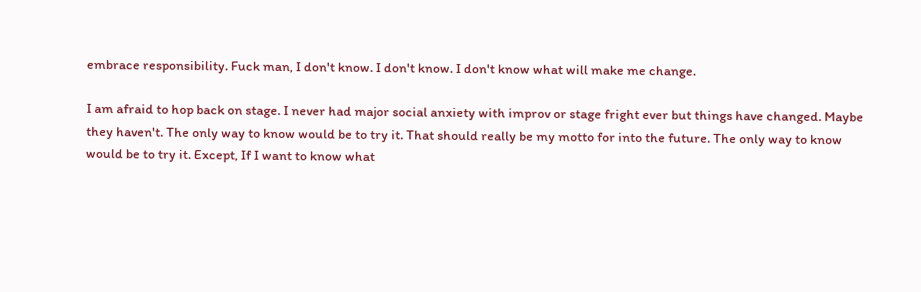embrace responsibility. Fuck man, I don't know. I don't know. I don't know what will make me change.

I am afraid to hop back on stage. I never had major social anxiety with improv or stage fright ever but things have changed. Maybe they haven't. The only way to know would be to try it. That should really be my motto for into the future. The only way to know would be to try it. Except, If I want to know what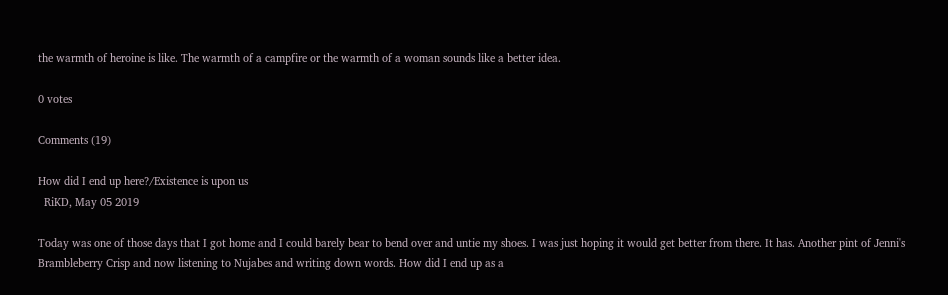the warmth of heroine is like. The warmth of a campfire or the warmth of a woman sounds like a better idea.

0 votes

Comments (19)

How did I end up here?/Existence is upon us
  RiKD, May 05 2019

Today was one of those days that I got home and I could barely bear to bend over and untie my shoes. I was just hoping it would get better from there. It has. Another pint of Jenni's Brambleberry Crisp and now listening to Nujabes and writing down words. How did I end up as a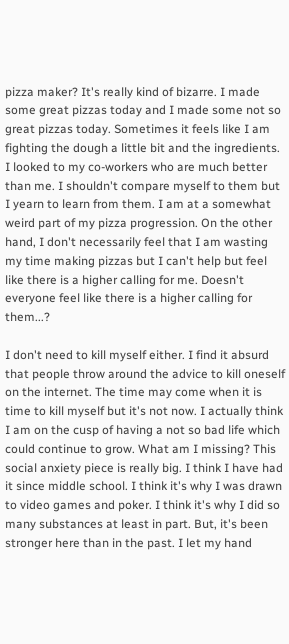pizza maker? It's really kind of bizarre. I made some great pizzas today and I made some not so great pizzas today. Sometimes it feels like I am fighting the dough a little bit and the ingredients. I looked to my co-workers who are much better than me. I shouldn't compare myself to them but I yearn to learn from them. I am at a somewhat weird part of my pizza progression. On the other hand, I don't necessarily feel that I am wasting my time making pizzas but I can't help but feel like there is a higher calling for me. Doesn't everyone feel like there is a higher calling for them...?

I don't need to kill myself either. I find it absurd that people throw around the advice to kill oneself on the internet. The time may come when it is time to kill myself but it's not now. I actually think I am on the cusp of having a not so bad life which could continue to grow. What am I missing? This social anxiety piece is really big. I think I have had it since middle school. I think it's why I was drawn to video games and poker. I think it's why I did so many substances at least in part. But, it's been stronger here than in the past. I let my hand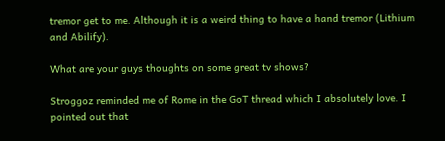tremor get to me. Although it is a weird thing to have a hand tremor (Lithium and Abilify).

What are your guys thoughts on some great tv shows?

Stroggoz reminded me of Rome in the GoT thread which I absolutely love. I pointed out that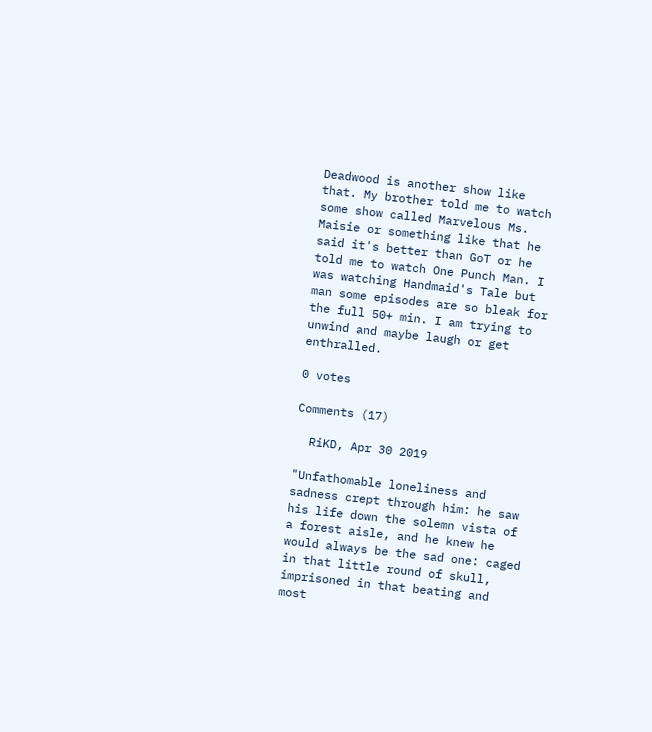Deadwood is another show like that. My brother told me to watch some show called Marvelous Ms. Maisie or something like that he said it's better than GoT or he told me to watch One Punch Man. I was watching Handmaid's Tale but man some episodes are so bleak for the full 50+ min. I am trying to unwind and maybe laugh or get enthralled.

0 votes

Comments (17)

  RiKD, Apr 30 2019

"Unfathomable loneliness and sadness crept through him: he saw his life down the solemn vista of a forest aisle, and he knew he would always be the sad one: caged in that little round of skull, imprisoned in that beating and most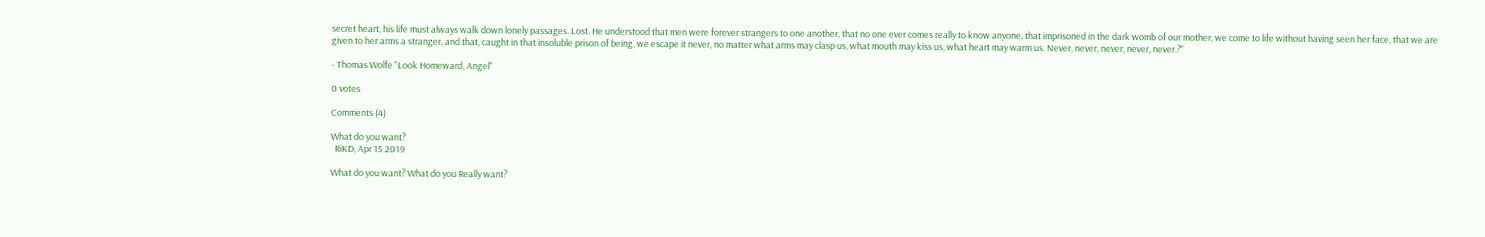secret heart, his life must always walk down lonely passages. Lost. He understood that men were forever strangers to one another, that no one ever comes really to know anyone, that imprisoned in the dark womb of our mother, we come to life without having seen her face, that we are given to her arms a stranger, and that, caught in that insoluble prison of being, we escape it never, no matter what arms may clasp us, what mouth may kiss us, what heart may warm us. Never, never, never, never, never.?"

- Thomas Wolfe "Look Homeward, Angel"

0 votes

Comments (4)

What do you want?
  RiKD, Apr 15 2019

What do you want? What do you Really want?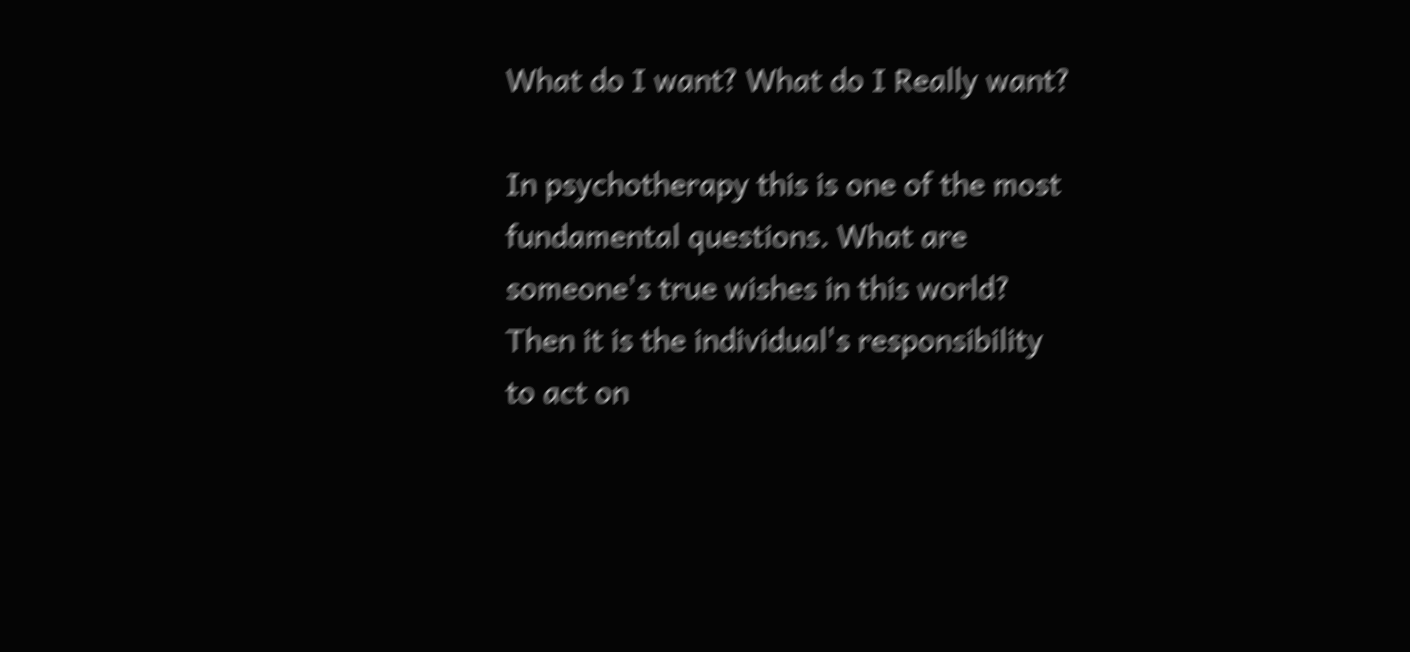What do I want? What do I Really want?

In psychotherapy this is one of the most fundamental questions. What are someone's true wishes in this world? Then it is the individual's responsibility to act on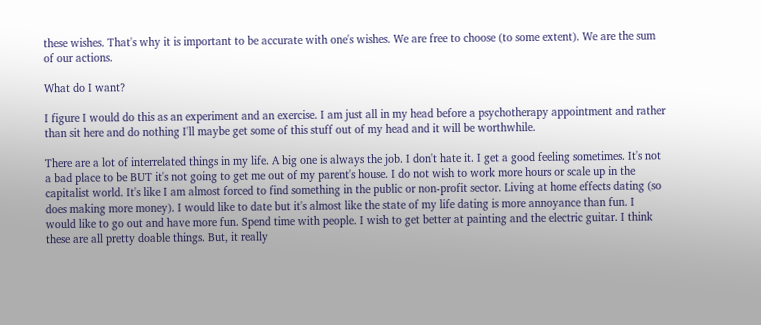these wishes. That's why it is important to be accurate with one's wishes. We are free to choose (to some extent). We are the sum of our actions.

What do I want?

I figure I would do this as an experiment and an exercise. I am just all in my head before a psychotherapy appointment and rather than sit here and do nothing I'll maybe get some of this stuff out of my head and it will be worthwhile.

There are a lot of interrelated things in my life. A big one is always the job. I don't hate it. I get a good feeling sometimes. It's not a bad place to be BUT it's not going to get me out of my parent's house. I do not wish to work more hours or scale up in the capitalist world. It's like I am almost forced to find something in the public or non-profit sector. Living at home effects dating (so does making more money). I would like to date but it's almost like the state of my life dating is more annoyance than fun. I would like to go out and have more fun. Spend time with people. I wish to get better at painting and the electric guitar. I think these are all pretty doable things. But, it really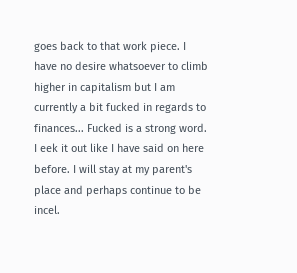goes back to that work piece. I have no desire whatsoever to climb higher in capitalism but I am currently a bit fucked in regards to finances... Fucked is a strong word. I eek it out like I have said on here before. I will stay at my parent's place and perhaps continue to be incel.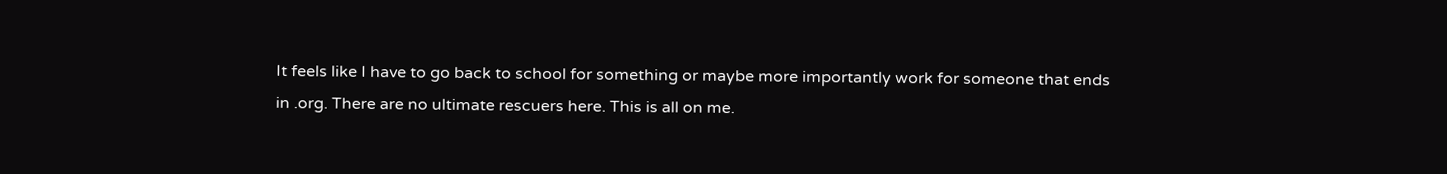It feels like I have to go back to school for something or maybe more importantly work for someone that ends in .org. There are no ultimate rescuers here. This is all on me.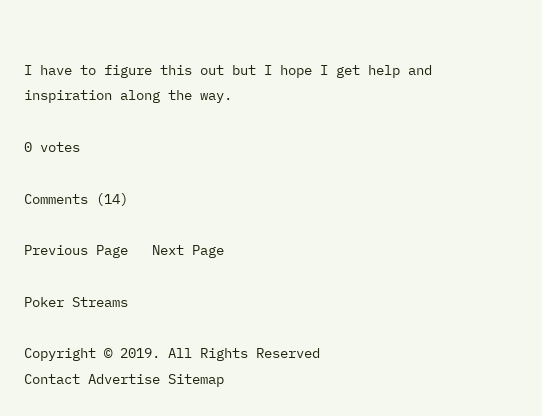I have to figure this out but I hope I get help and inspiration along the way.

0 votes

Comments (14)

Previous Page   Next Page

Poker Streams

Copyright © 2019. All Rights Reserved
Contact Advertise Sitemap